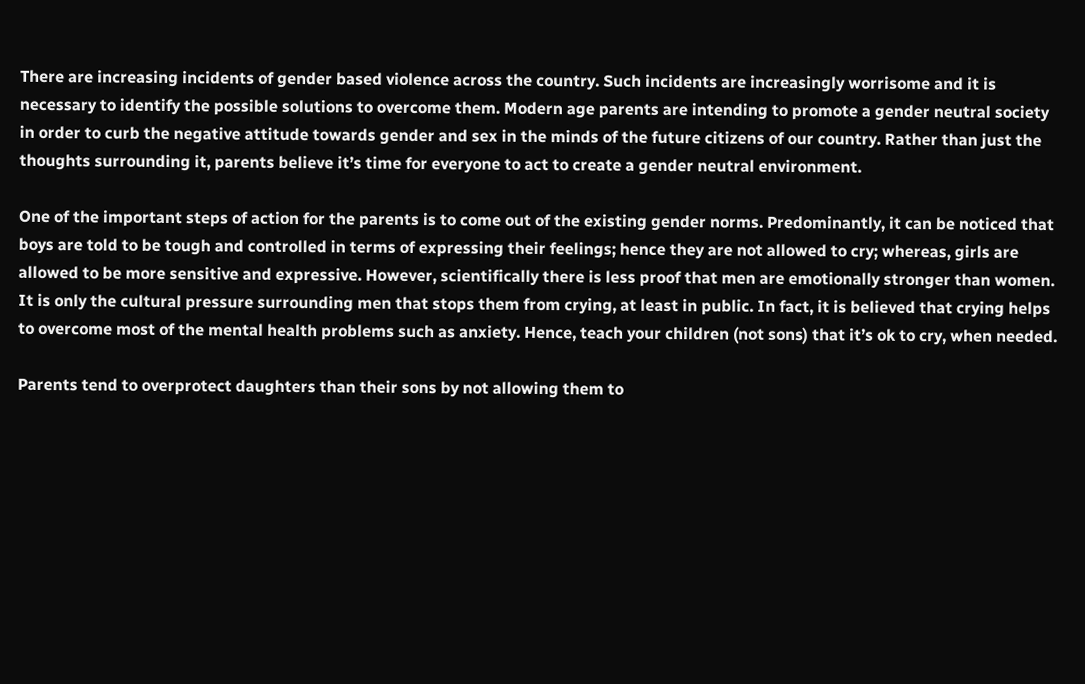There are increasing incidents of gender based violence across the country. Such incidents are increasingly worrisome and it is necessary to identify the possible solutions to overcome them. Modern age parents are intending to promote a gender neutral society in order to curb the negative attitude towards gender and sex in the minds of the future citizens of our country. Rather than just the thoughts surrounding it, parents believe it’s time for everyone to act to create a gender neutral environment.

One of the important steps of action for the parents is to come out of the existing gender norms. Predominantly, it can be noticed that boys are told to be tough and controlled in terms of expressing their feelings; hence they are not allowed to cry; whereas, girls are allowed to be more sensitive and expressive. However, scientifically there is less proof that men are emotionally stronger than women. It is only the cultural pressure surrounding men that stops them from crying, at least in public. In fact, it is believed that crying helps to overcome most of the mental health problems such as anxiety. Hence, teach your children (not sons) that it’s ok to cry, when needed.

Parents tend to overprotect daughters than their sons by not allowing them to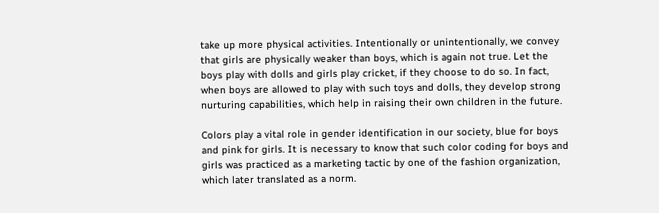take up more physical activities. Intentionally or unintentionally, we convey that girls are physically weaker than boys, which is again not true. Let the boys play with dolls and girls play cricket, if they choose to do so. In fact, when boys are allowed to play with such toys and dolls, they develop strong nurturing capabilities, which help in raising their own children in the future.

Colors play a vital role in gender identification in our society, blue for boys and pink for girls. It is necessary to know that such color coding for boys and girls was practiced as a marketing tactic by one of the fashion organization, which later translated as a norm.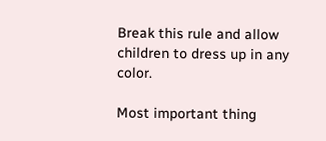Break this rule and allow children to dress up in any color.

Most important thing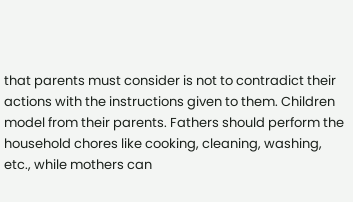that parents must consider is not to contradict their actions with the instructions given to them. Children model from their parents. Fathers should perform the household chores like cooking, cleaning, washing, etc., while mothers can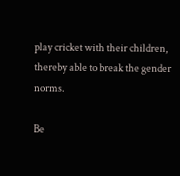play cricket with their children, thereby able to break the gender norms.

Be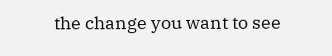the change you want to see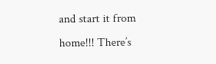and start it from home!!! There’s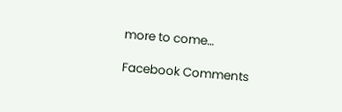more to come…

Facebook Comments